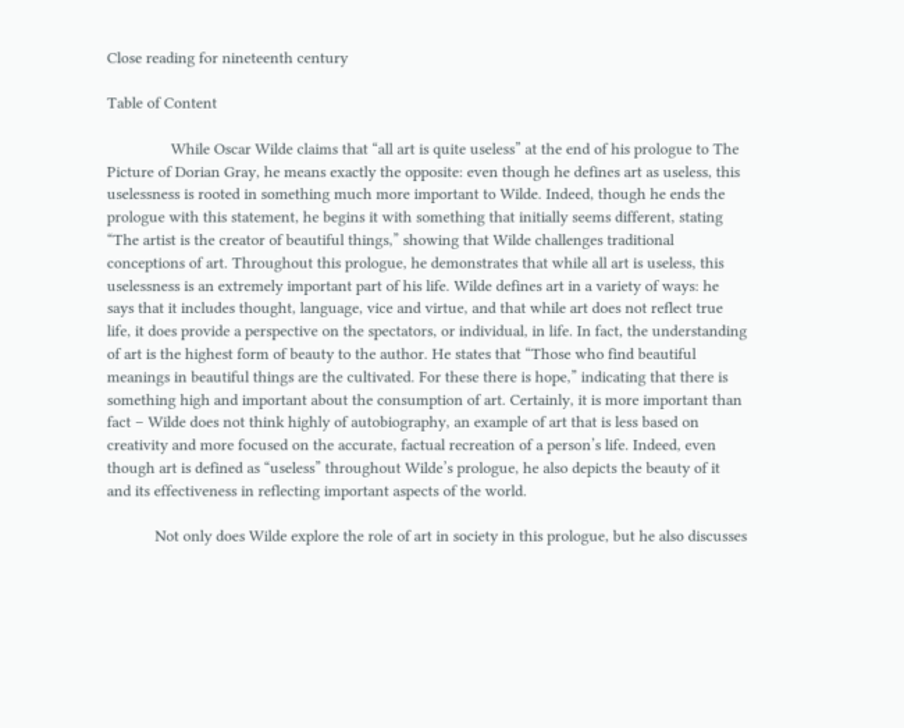Close reading for nineteenth century

Table of Content

                While Oscar Wilde claims that “all art is quite useless” at the end of his prologue to The Picture of Dorian Gray, he means exactly the opposite: even though he defines art as useless, this uselessness is rooted in something much more important to Wilde. Indeed, though he ends the prologue with this statement, he begins it with something that initially seems different, stating “The artist is the creator of beautiful things,” showing that Wilde challenges traditional conceptions of art. Throughout this prologue, he demonstrates that while all art is useless, this uselessness is an extremely important part of his life. Wilde defines art in a variety of ways: he says that it includes thought, language, vice and virtue, and that while art does not reflect true life, it does provide a perspective on the spectators, or individual, in life. In fact, the understanding of art is the highest form of beauty to the author. He states that “Those who find beautiful meanings in beautiful things are the cultivated. For these there is hope,” indicating that there is something high and important about the consumption of art. Certainly, it is more important than fact – Wilde does not think highly of autobiography, an example of art that is less based on creativity and more focused on the accurate, factual recreation of a person’s life. Indeed, even though art is defined as “useless” throughout Wilde’s prologue, he also depicts the beauty of it and its effectiveness in reflecting important aspects of the world.

            Not only does Wilde explore the role of art in society in this prologue, but he also discusses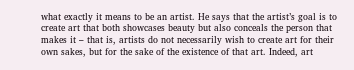what exactly it means to be an artist. He says that the artist’s goal is to create art that both showcases beauty but also conceals the person that makes it – that is, artists do not necessarily wish to create art for their own sakes, but for the sake of the existence of that art. Indeed, art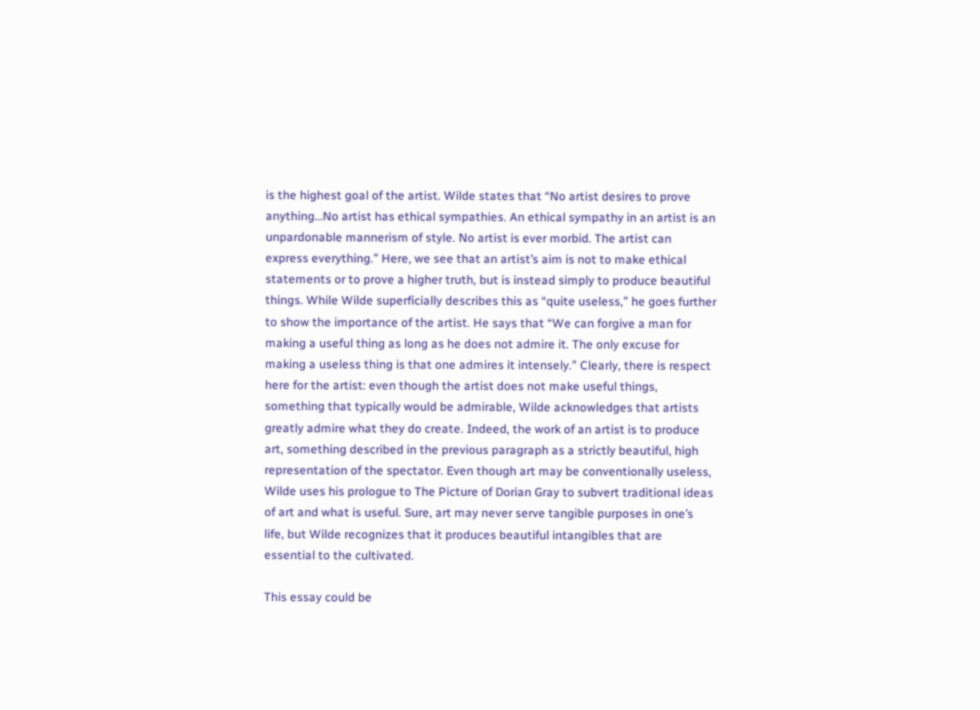is the highest goal of the artist. Wilde states that “No artist desires to prove anything…No artist has ethical sympathies. An ethical sympathy in an artist is an unpardonable mannerism of style. No artist is ever morbid. The artist can express everything.” Here, we see that an artist’s aim is not to make ethical statements or to prove a higher truth, but is instead simply to produce beautiful things. While Wilde superficially describes this as “quite useless,” he goes further to show the importance of the artist. He says that “We can forgive a man for making a useful thing as long as he does not admire it. The only excuse for making a useless thing is that one admires it intensely.” Clearly, there is respect here for the artist: even though the artist does not make useful things, something that typically would be admirable, Wilde acknowledges that artists greatly admire what they do create. Indeed, the work of an artist is to produce art, something described in the previous paragraph as a strictly beautiful, high representation of the spectator. Even though art may be conventionally useless, Wilde uses his prologue to The Picture of Dorian Gray to subvert traditional ideas of art and what is useful. Sure, art may never serve tangible purposes in one’s life, but Wilde recognizes that it produces beautiful intangibles that are essential to the cultivated.

This essay could be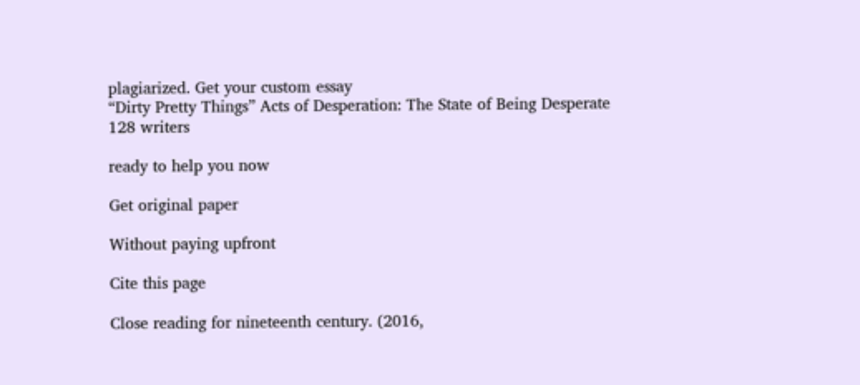plagiarized. Get your custom essay
“Dirty Pretty Things” Acts of Desperation: The State of Being Desperate
128 writers

ready to help you now

Get original paper

Without paying upfront

Cite this page

Close reading for nineteenth century. (2016,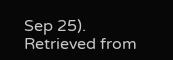Sep 25). Retrieved from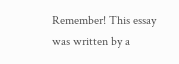Remember! This essay was written by a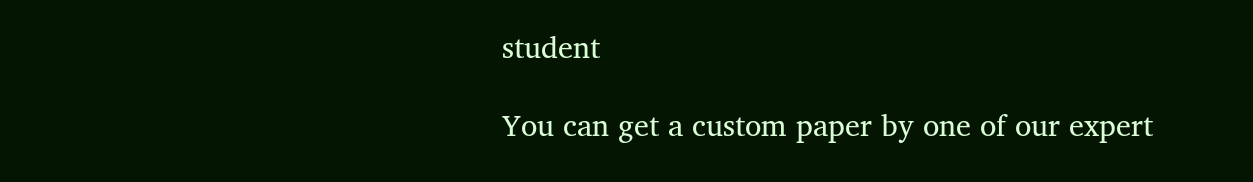student

You can get a custom paper by one of our expert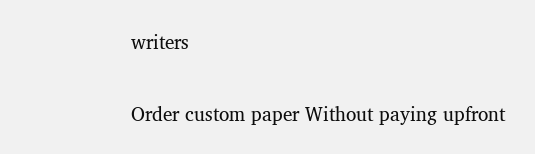writers

Order custom paper Without paying upfront